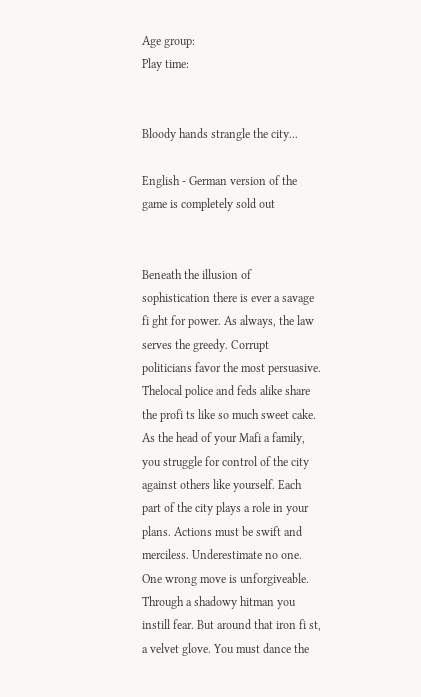Age group:
Play time:


Bloody hands strangle the city...

English - German version of the game is completely sold out


Beneath the illusion of sophistication there is ever a savage fi ght for power. As always, the law serves the greedy. Corrupt politicians favor the most persuasive. Thelocal police and feds alike share the profi ts like so much sweet cake. As the head of your Mafi a family, you struggle for control of the city against others like yourself. Each part of the city plays a role in your plans. Actions must be swift and merciless. Underestimate no one. One wrong move is unforgiveable. Through a shadowy hitman you instill fear. But around that iron fi st, a velvet glove. You must dance the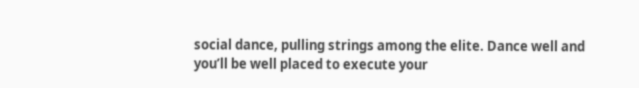social dance, pulling strings among the elite. Dance well and you’ll be well placed to execute your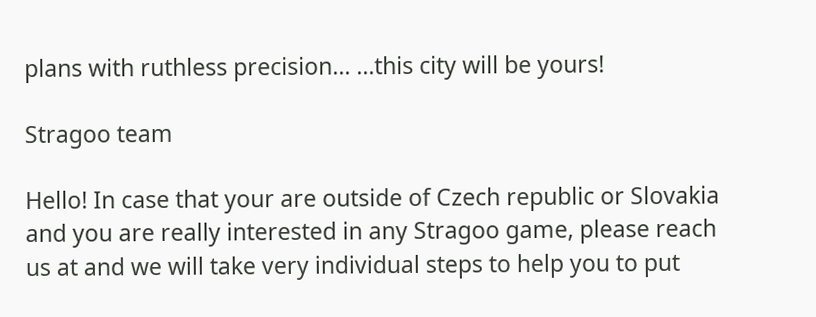plans with ruthless precision… …this city will be yours!

Stragoo team

Hello! In case that your are outside of Czech republic or Slovakia and you are really interested in any Stragoo game, please reach us at and we will take very individual steps to help you to put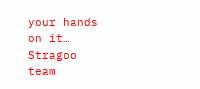your hands on it… Stragoo team